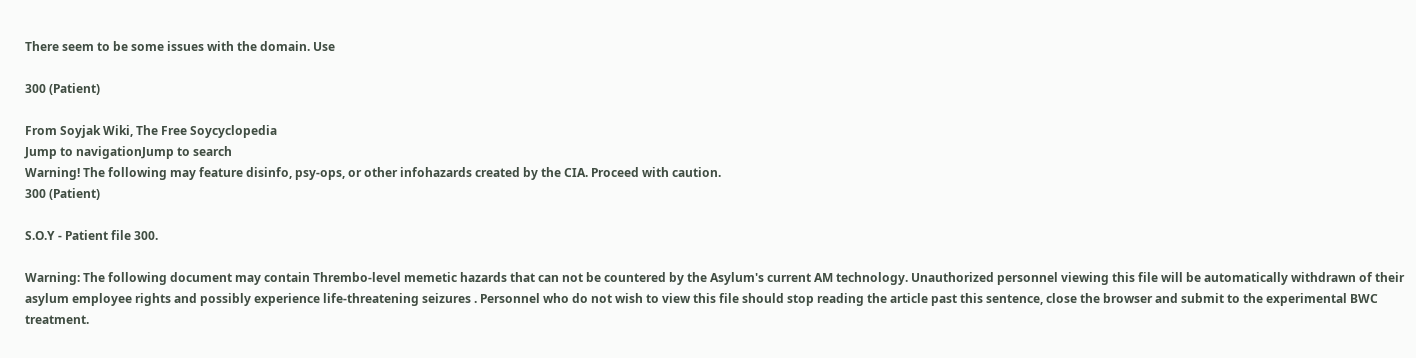There seem to be some issues with the domain. Use

300 (Patient)

From Soyjak Wiki, The Free Soycyclopedia
Jump to navigationJump to search
Warning! The following may feature disinfo, psy-ops, or other infohazards created by the CIA. Proceed with caution.
300 (Patient)

S.O.Y - Patient file 300.

Warning: The following document may contain Thrembo-level memetic hazards that can not be countered by the Asylum's current AM technology. Unauthorized personnel viewing this file will be automatically withdrawn of their asylum employee rights and possibly experience life-threatening seizures . Personnel who do not wish to view this file should stop reading the article past this sentence, close the browser and submit to the experimental BWC treatment.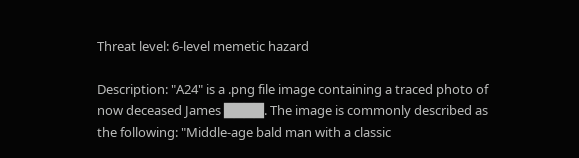Threat level: 6-level memetic hazard

Description: "A24" is a .png file image containing a traced photo of now deceased James ████. The image is commonly described as the following: "Middle-age bald man with a classic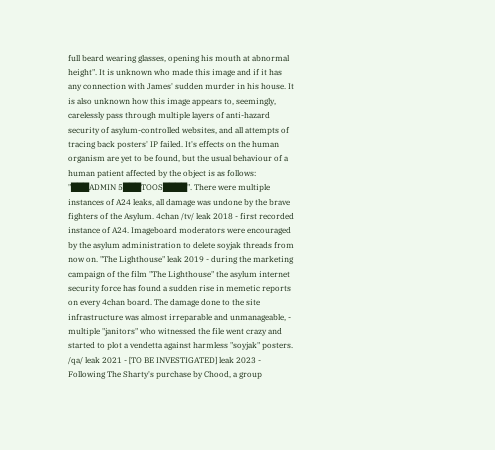full beard wearing glasses, opening his mouth at abnormal height". It is unknown who made this image and if it has any connection with James' sudden murder in his house. It is also unknown how this image appears to, seemingly, carelessly pass through multiple layers of anti-hazard security of asylum-controlled websites, and all attempts of tracing back posters' IP failed. It's effects on the human organism are yet to be found, but the usual behaviour of a human patient affected by the object is as follows: "███ADMIN 5███TOOS████". There were multiple instances of A24 leaks, all damage was undone by the brave fighters of the Asylum. 4chan /tv/ leak 2018 - first recorded instance of A24. Imageboard moderators were encouraged by the asylum administration to delete soyjak threads from now on. "The Lighthouse" leak 2019 - during the marketing campaign of the film "The Lighthouse" the asylum internet security force has found a sudden rise in memetic reports on every 4chan board. The damage done to the site infrastructure was almost irreparable and unmanageable, - multiple "janitors" who witnessed the file went crazy and started to plot a vendetta against harmless "soyjak" posters. /qa/ leak 2021 - [TO BE INVESTIGATED] leak 2023 - Following The Sharty's purchase by Chood, a group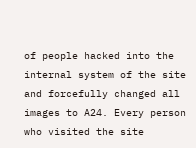of people hacked into the internal system of the site and forcefully changed all images to A24. Every person who visited the site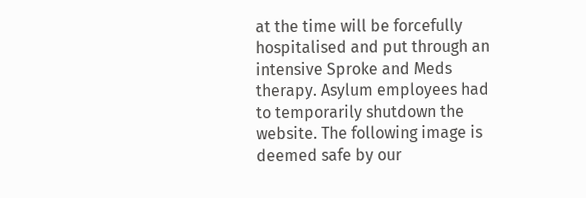at the time will be forcefully hospitalised and put through an intensive Sproke and Meds therapy. Asylum employees had to temporarily shutdown the website. The following image is deemed safe by our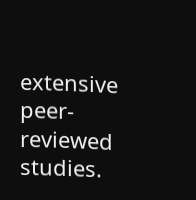extensive peer-reviewed studies.